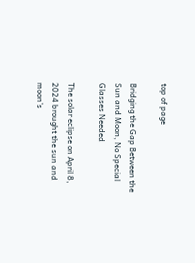top of page

Bridging the Gap Between the Sun and Moon, No Special Glasses Needed

The solar eclipse on April 8, 2024 brought the sun and moon’s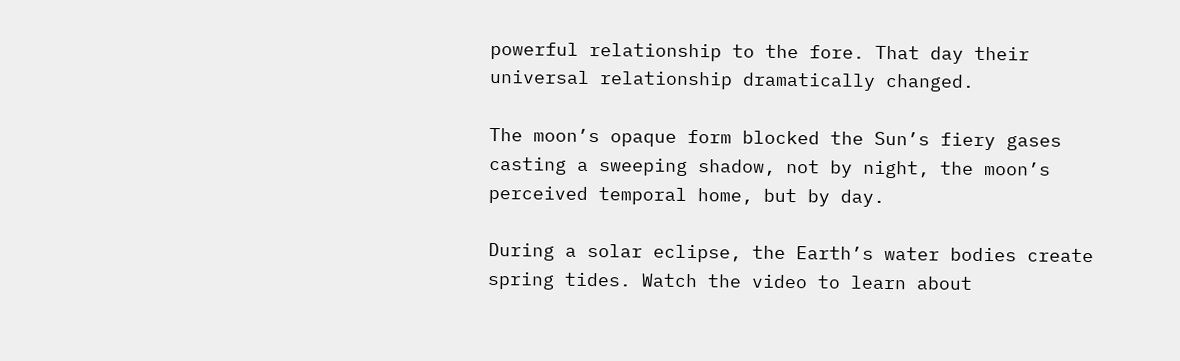powerful relationship to the fore. That day their universal relationship dramatically changed.

The moon’s opaque form blocked the Sun’s fiery gases casting a sweeping shadow, not by night, the moon’s perceived temporal home, but by day.

During a solar eclipse, the Earth’s water bodies create spring tides. Watch the video to learn about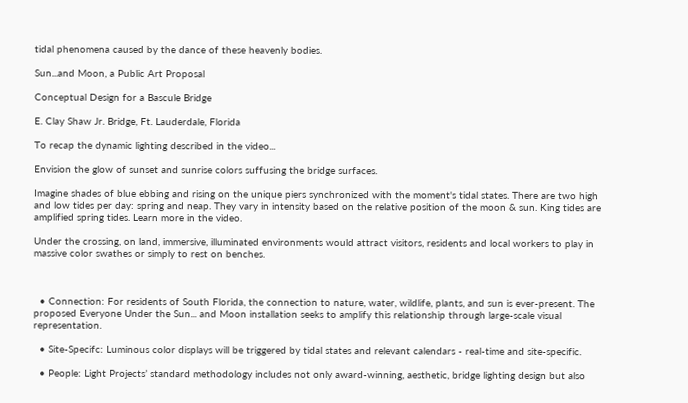tidal phenomena caused by the dance of these heavenly bodies.

Sun...and Moon, a Public Art Proposal

Conceptual Design for a Bascule Bridge

E. Clay Shaw Jr. Bridge, Ft. Lauderdale, Florida

To recap the dynamic lighting described in the video...

Envision the glow of sunset and sunrise colors suffusing the bridge surfaces.

Imagine shades of blue ebbing and rising on the unique piers synchronized with the moment's tidal states. There are two high and low tides per day: spring and neap. They vary in intensity based on the relative position of the moon & sun. King tides are amplified spring tides. Learn more in the video.

Under the crossing, on land, immersive, illuminated environments would attract visitors, residents and local workers to play in massive color swathes or simply to rest on benches.



  • Connection: For residents of South Florida, the connection to nature, water, wildlife, plants, and sun is ever-present. The proposed Everyone Under the Sun... and Moon installation seeks to amplify this relationship through large-scale visual representation.

  • Site-Specifc: Luminous color displays will be triggered by tidal states and relevant calendars - real-time and site-specific.

  • People: Light Projects’ standard methodology includes not only award-winning, aesthetic, bridge lighting design but also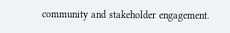community and stakeholder engagement.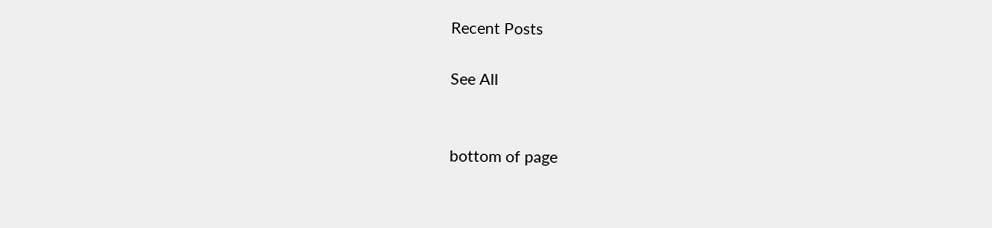Recent Posts

See All


bottom of page